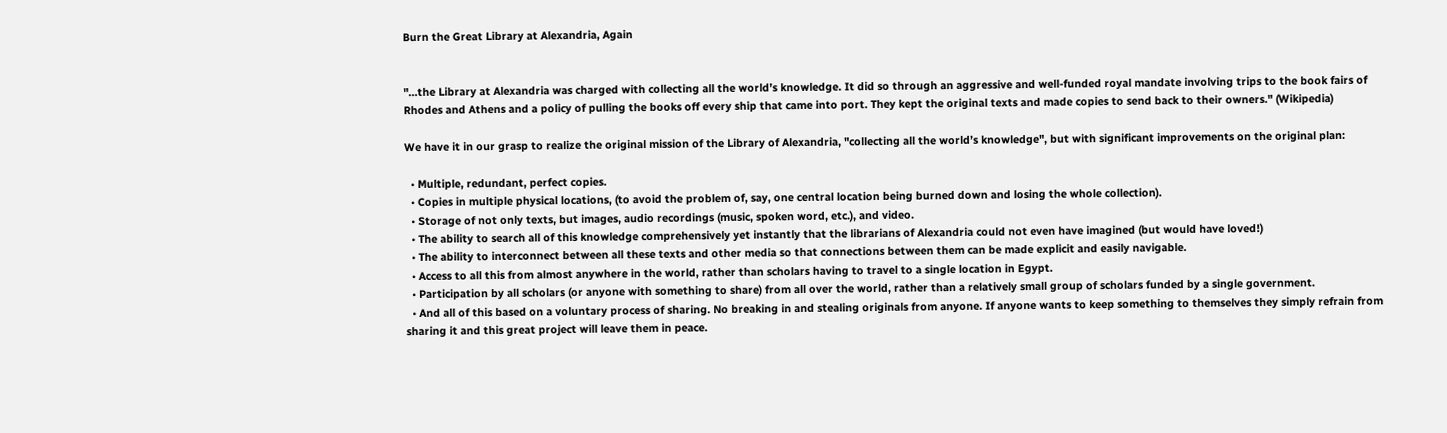Burn the Great Library at Alexandria, Again


"…the Library at Alexandria was charged with collecting all the world’s knowledge. It did so through an aggressive and well-funded royal mandate involving trips to the book fairs of Rhodes and Athens and a policy of pulling the books off every ship that came into port. They kept the original texts and made copies to send back to their owners." (Wikipedia)

We have it in our grasp to realize the original mission of the Library of Alexandria, "collecting all the world’s knowledge", but with significant improvements on the original plan:

  • Multiple, redundant, perfect copies.
  • Copies in multiple physical locations, (to avoid the problem of, say, one central location being burned down and losing the whole collection).
  • Storage of not only texts, but images, audio recordings (music, spoken word, etc.), and video.
  • The ability to search all of this knowledge comprehensively yet instantly that the librarians of Alexandria could not even have imagined (but would have loved!)
  • The ability to interconnect between all these texts and other media so that connections between them can be made explicit and easily navigable.
  • Access to all this from almost anywhere in the world, rather than scholars having to travel to a single location in Egypt.
  • Participation by all scholars (or anyone with something to share) from all over the world, rather than a relatively small group of scholars funded by a single government.
  • And all of this based on a voluntary process of sharing. No breaking in and stealing originals from anyone. If anyone wants to keep something to themselves they simply refrain from sharing it and this great project will leave them in peace.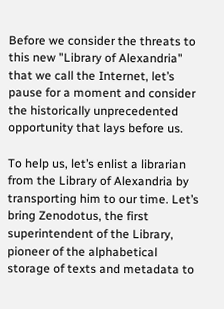Before we consider the threats to this new "Library of Alexandria" that we call the Internet, let’s pause for a moment and consider the historically unprecedented opportunity that lays before us.

To help us, let’s enlist a librarian from the Library of Alexandria by transporting him to our time. Let’s bring Zenodotus, the first superintendent of the Library, pioneer of the alphabetical storage of texts and metadata to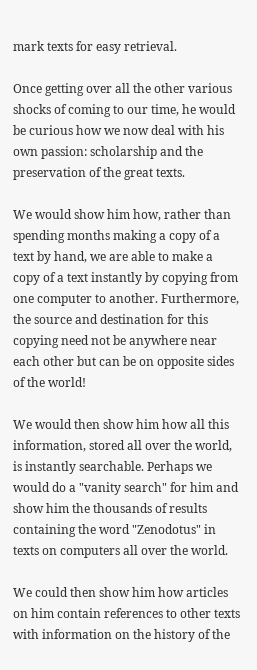mark texts for easy retrieval.

Once getting over all the other various shocks of coming to our time, he would be curious how we now deal with his own passion: scholarship and the preservation of the great texts.

We would show him how, rather than spending months making a copy of a text by hand, we are able to make a copy of a text instantly by copying from one computer to another. Furthermore, the source and destination for this copying need not be anywhere near each other but can be on opposite sides of the world!

We would then show him how all this information, stored all over the world, is instantly searchable. Perhaps we would do a "vanity search" for him and show him the thousands of results containing the word "Zenodotus" in texts on computers all over the world.

We could then show him how articles on him contain references to other texts with information on the history of the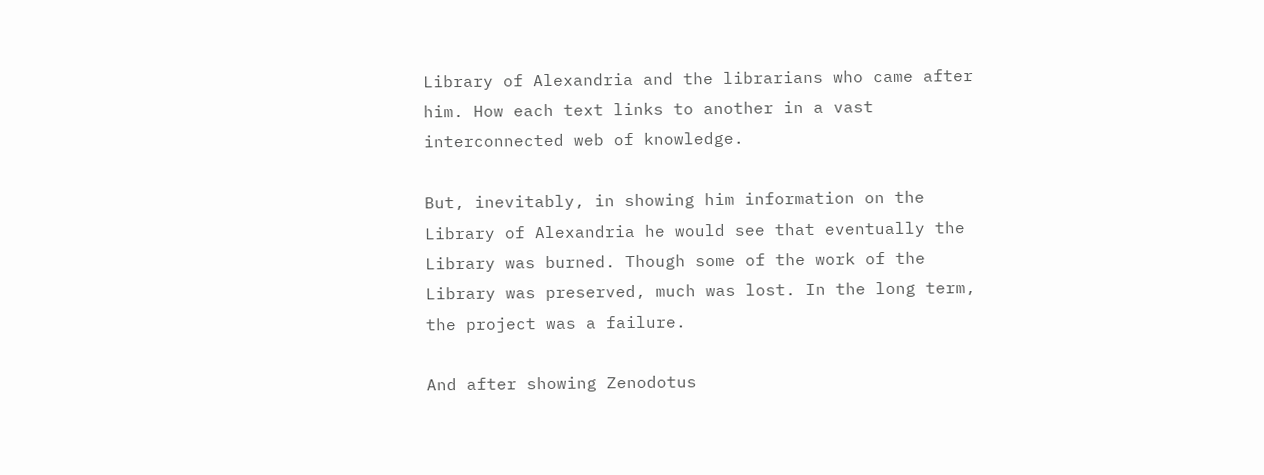Library of Alexandria and the librarians who came after him. How each text links to another in a vast interconnected web of knowledge.

But, inevitably, in showing him information on the Library of Alexandria he would see that eventually the Library was burned. Though some of the work of the Library was preserved, much was lost. In the long term, the project was a failure.

And after showing Zenodotus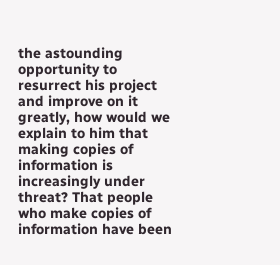the astounding opportunity to resurrect his project and improve on it greatly, how would we explain to him that making copies of information is increasingly under threat? That people who make copies of information have been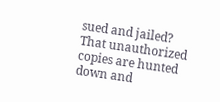sued and jailed? That unauthorized copies are hunted down and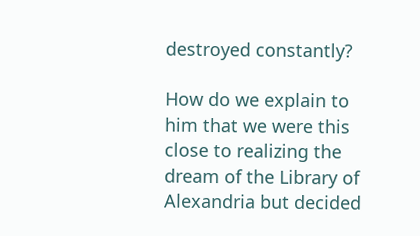destroyed constantly?

How do we explain to him that we were this close to realizing the dream of the Library of Alexandria but decided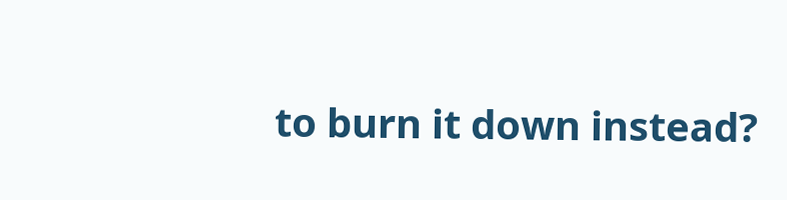to burn it down instead?